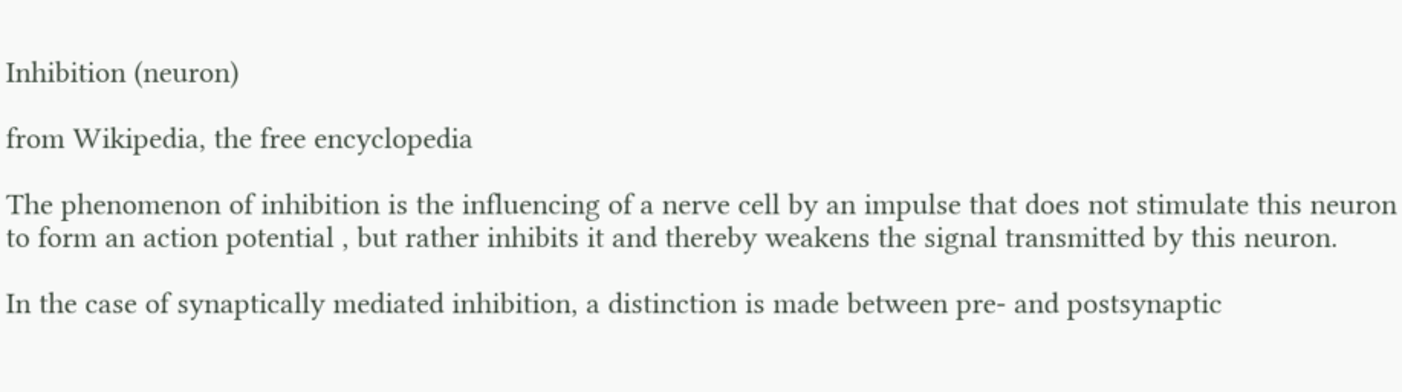Inhibition (neuron)

from Wikipedia, the free encyclopedia

The phenomenon of inhibition is the influencing of a nerve cell by an impulse that does not stimulate this neuron to form an action potential , but rather inhibits it and thereby weakens the signal transmitted by this neuron.

In the case of synaptically mediated inhibition, a distinction is made between pre- and postsynaptic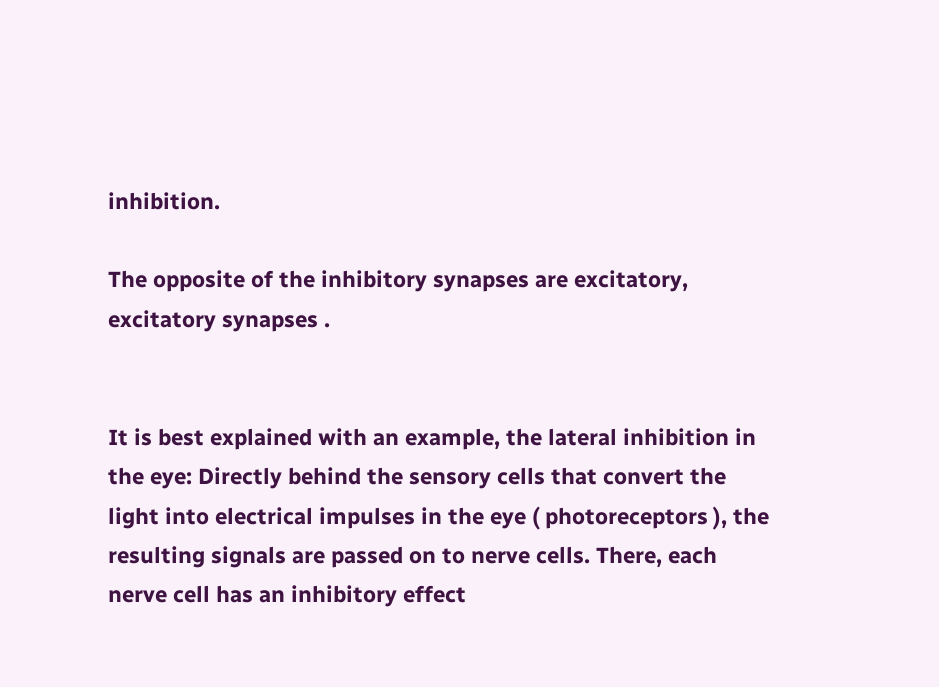inhibition.

The opposite of the inhibitory synapses are excitatory, excitatory synapses .


It is best explained with an example, the lateral inhibition in the eye: Directly behind the sensory cells that convert the light into electrical impulses in the eye ( photoreceptors ), the resulting signals are passed on to nerve cells. There, each nerve cell has an inhibitory effect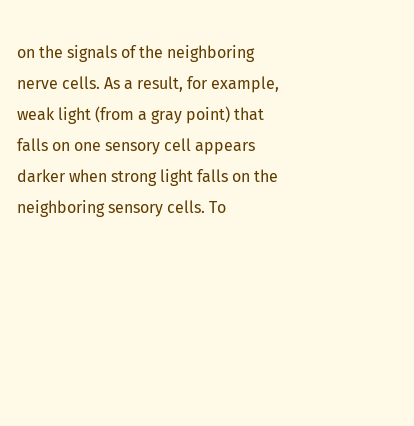on the signals of the neighboring nerve cells. As a result, for example, weak light (from a gray point) that falls on one sensory cell appears darker when strong light falls on the neighboring sensory cells. To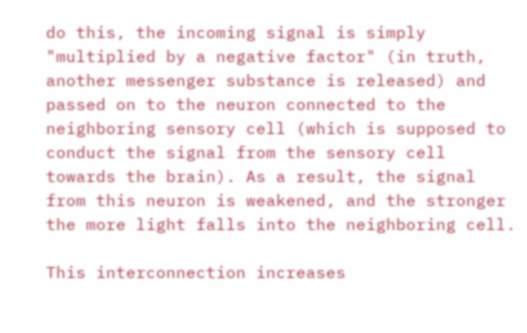do this, the incoming signal is simply "multiplied by a negative factor" (in truth, another messenger substance is released) and passed on to the neuron connected to the neighboring sensory cell (which is supposed to conduct the signal from the sensory cell towards the brain). As a result, the signal from this neuron is weakened, and the stronger the more light falls into the neighboring cell.

This interconnection increases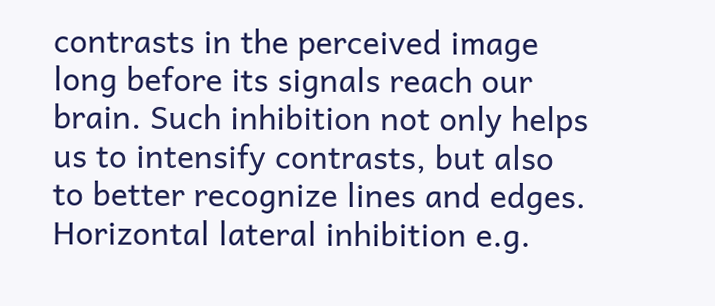contrasts in the perceived image long before its signals reach our brain. Such inhibition not only helps us to intensify contrasts, but also to better recognize lines and edges. Horizontal lateral inhibition e.g.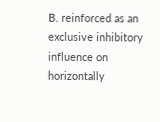B. reinforced as an exclusive inhibitory influence on horizontally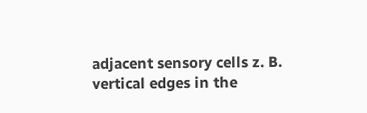adjacent sensory cells z. B. vertical edges in the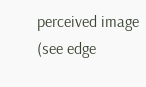perceived image (see edge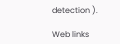detection ).

Web links